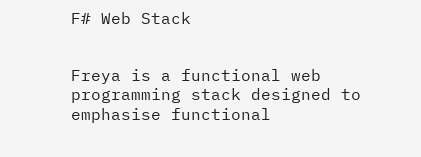F# Web Stack


Freya is a functional web programming stack designed to emphasise functional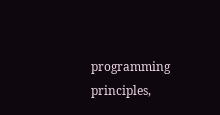programming principles,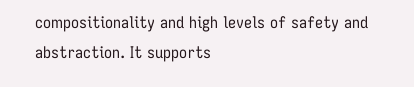compositionality and high levels of safety and abstraction. It supports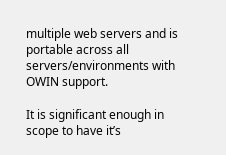multiple web servers and is portable across all servers/environments with OWIN support.

It is significant enough in scope to have it’s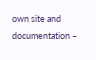own site and documentation –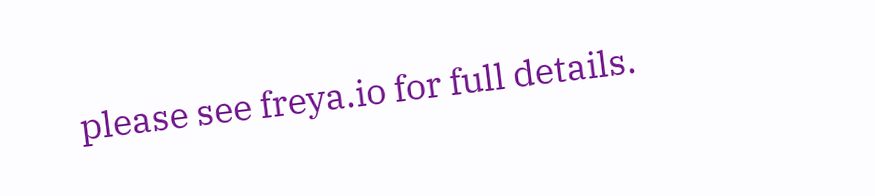please see freya.io for full details.